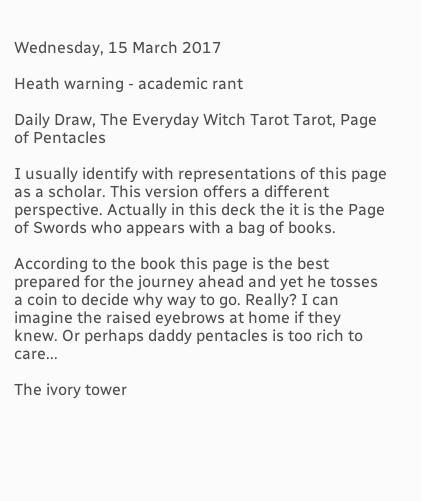Wednesday, 15 March 2017

Heath warning - academic rant

Daily Draw, The Everyday Witch Tarot Tarot, Page of Pentacles

I usually identify with representations of this page as a scholar. This version offers a different perspective. Actually in this deck the it is the Page of Swords who appears with a bag of books.

According to the book this page is the best prepared for the journey ahead and yet he tosses a coin to decide why way to go. Really? I can imagine the raised eyebrows at home if they knew. Or perhaps daddy pentacles is too rich to care...

The ivory tower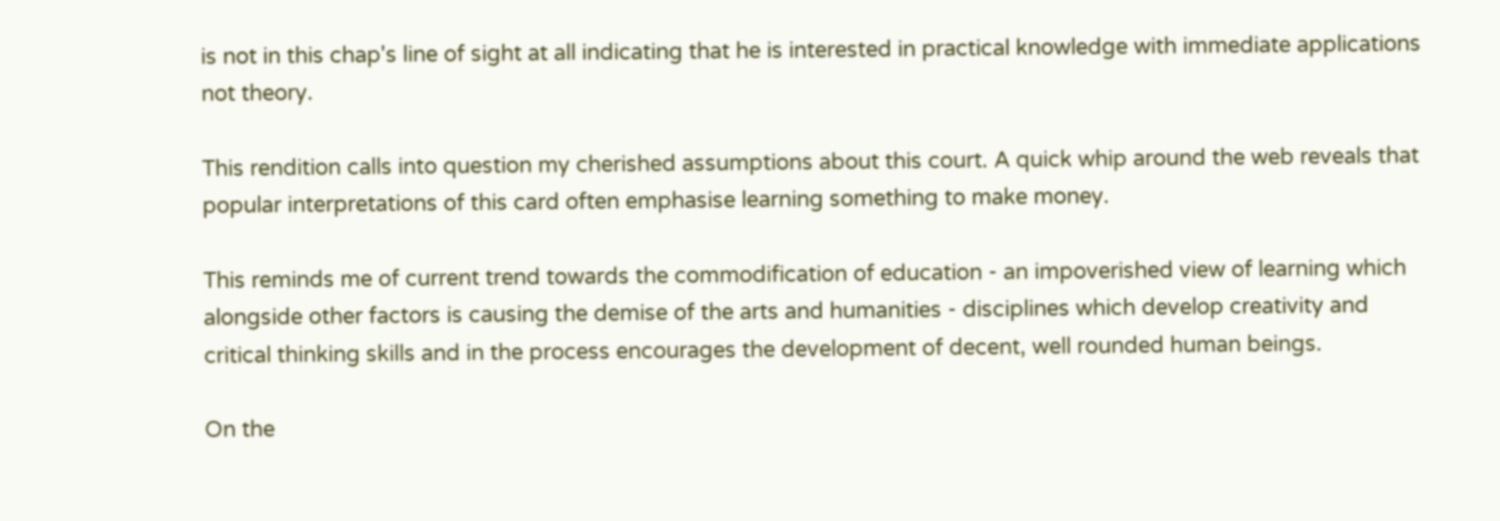is not in this chap's line of sight at all indicating that he is interested in practical knowledge with immediate applications not theory.

This rendition calls into question my cherished assumptions about this court. A quick whip around the web reveals that popular interpretations of this card often emphasise learning something to make money.

This reminds me of current trend towards the commodification of education - an impoverished view of learning which alongside other factors is causing the demise of the arts and humanities - disciplines which develop creativity and critical thinking skills and in the process encourages the development of decent, well rounded human beings.

On the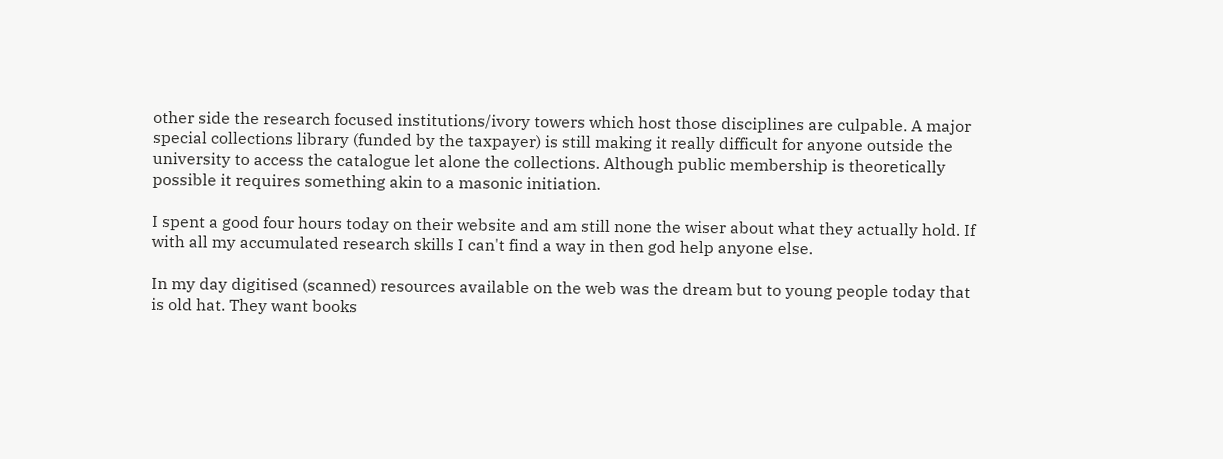other side the research focused institutions/ivory towers which host those disciplines are culpable. A major special collections library (funded by the taxpayer) is still making it really difficult for anyone outside the university to access the catalogue let alone the collections. Although public membership is theoretically possible it requires something akin to a masonic initiation.

I spent a good four hours today on their website and am still none the wiser about what they actually hold. If with all my accumulated research skills I can't find a way in then god help anyone else.

In my day digitised (scanned) resources available on the web was the dream but to young people today that is old hat. They want books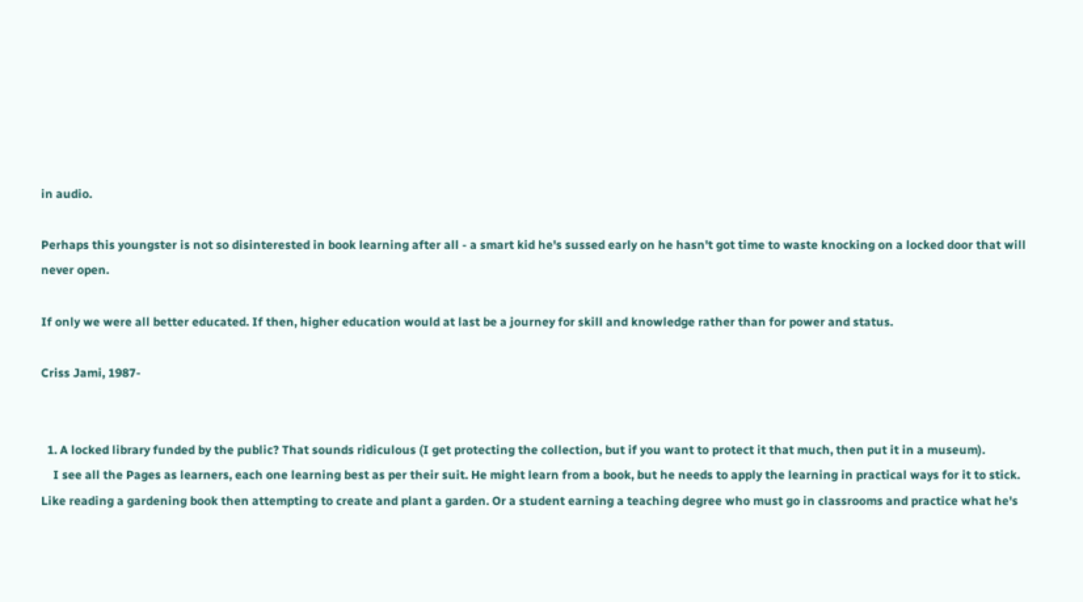in audio.

Perhaps this youngster is not so disinterested in book learning after all - a smart kid he's sussed early on he hasn't got time to waste knocking on a locked door that will never open.

If only we were all better educated. If then, higher education would at last be a journey for skill and knowledge rather than for power and status.

Criss Jami, 1987-


  1. A locked library funded by the public? That sounds ridiculous (I get protecting the collection, but if you want to protect it that much, then put it in a museum).
    I see all the Pages as learners, each one learning best as per their suit. He might learn from a book, but he needs to apply the learning in practical ways for it to stick. Like reading a gardening book then attempting to create and plant a garden. Or a student earning a teaching degree who must go in classrooms and practice what he's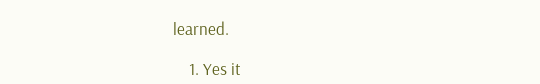learned.

    1. Yes it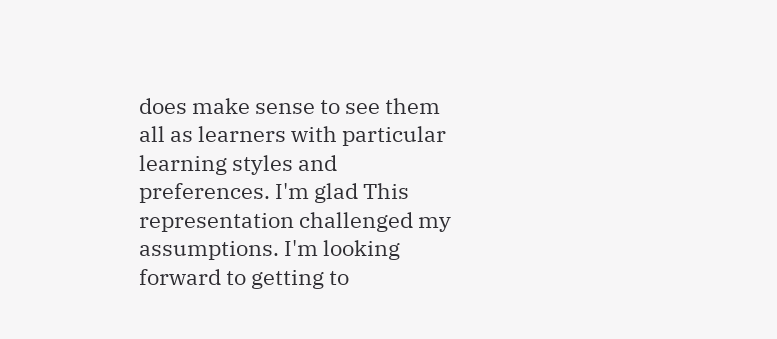does make sense to see them all as learners with particular learning styles and preferences. I'm glad This representation challenged my assumptions. I'm looking forward to getting to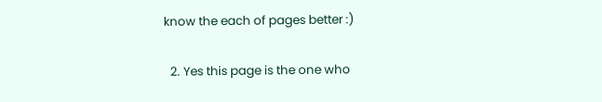know the each of pages better :)

  2. Yes this page is the one who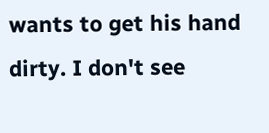wants to get his hand dirty. I don't see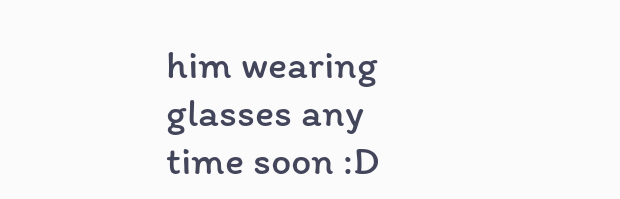him wearing glasses any time soon :D